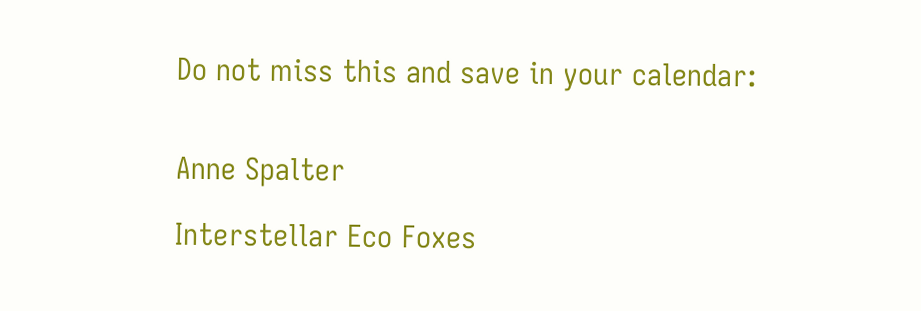Do not miss this and save in your calendar:


Anne Spalter

Interstellar Eco Foxes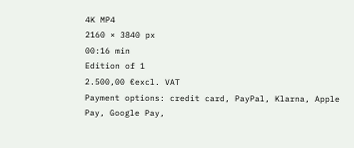4K MP4
2160 × 3840 px
00:16 min
Edition of 1
2.500,00 €excl. VAT
Payment options: credit card, PayPal, Klarna, Apple Pay, Google Pay,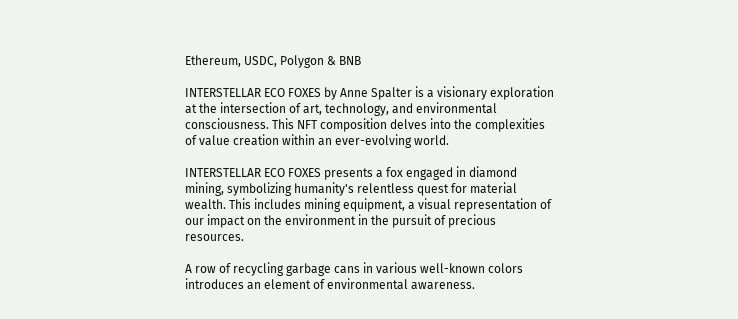Ethereum, USDC, Polygon & BNB

INTERSTELLAR ECO FOXES by Anne Spalter is a visionary exploration at the intersection of art, technology, and environmental consciousness. This NFT composition delves into the complexities of value creation within an ever-evolving world.

INTERSTELLAR ECO FOXES presents a fox engaged in diamond mining, symbolizing humanity's relentless quest for material wealth. This includes mining equipment, a visual representation of our impact on the environment in the pursuit of precious resources.

A row of recycling garbage cans in various well-known colors introduces an element of environmental awareness.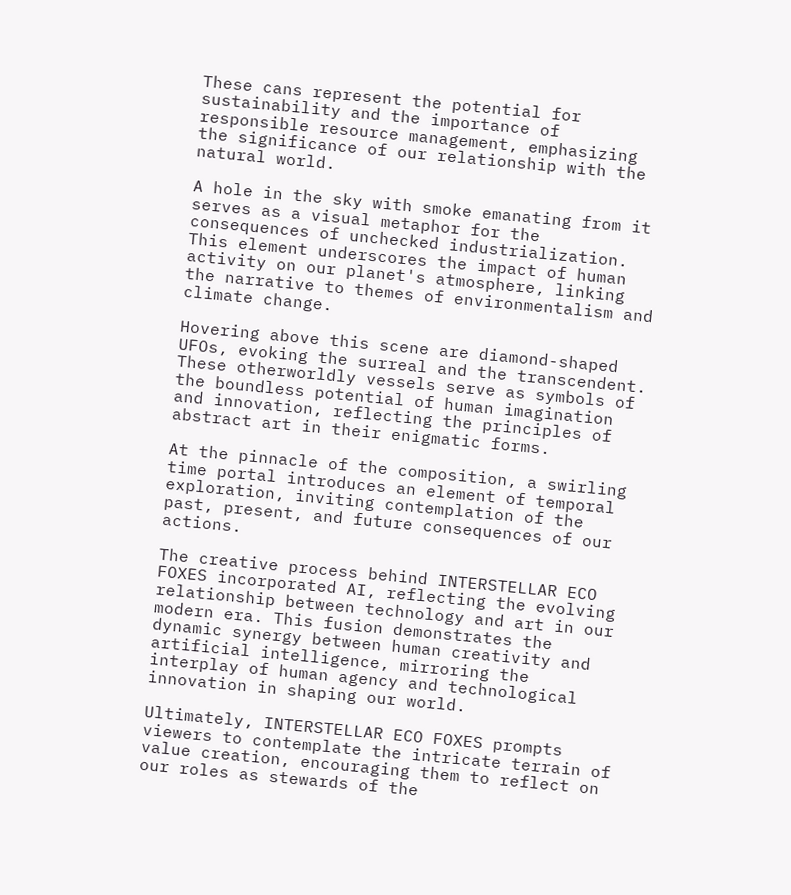These cans represent the potential for sustainability and the importance of responsible resource management, emphasizing the significance of our relationship with the natural world.

A hole in the sky with smoke emanating from it serves as a visual metaphor for the consequences of unchecked industrialization. This element underscores the impact of human activity on our planet's atmosphere, linking the narrative to themes of environmentalism and climate change.

Hovering above this scene are diamond-shaped UFOs, evoking the surreal and the transcendent. These otherworldly vessels serve as symbols of the boundless potential of human imagination and innovation, reflecting the principles of abstract art in their enigmatic forms.

At the pinnacle of the composition, a swirling time portal introduces an element of temporal exploration, inviting contemplation of the past, present, and future consequences of our actions.

The creative process behind INTERSTELLAR ECO FOXES incorporated AI, reflecting the evolving relationship between technology and art in our modern era. This fusion demonstrates the dynamic synergy between human creativity and artificial intelligence, mirroring the interplay of human agency and technological innovation in shaping our world.

Ultimately, INTERSTELLAR ECO FOXES prompts viewers to contemplate the intricate terrain of value creation, encouraging them to reflect on our roles as stewards of the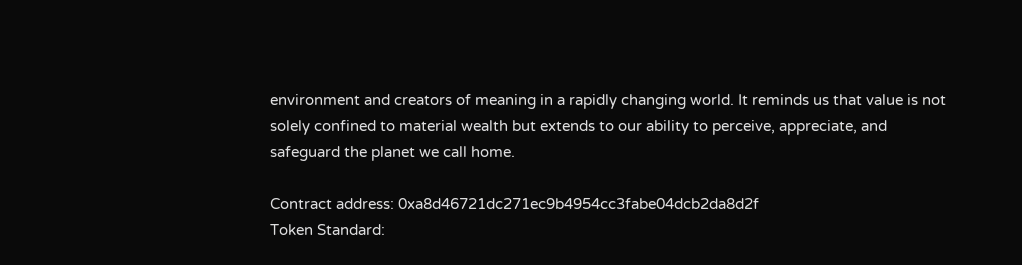environment and creators of meaning in a rapidly changing world. It reminds us that value is not solely confined to material wealth but extends to our ability to perceive, appreciate, and safeguard the planet we call home.

Contract address: 0xa8d46721dc271ec9b4954cc3fabe04dcb2da8d2f
Token Standard: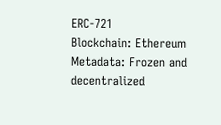ERC-721
Blockchain: Ethereum
Metadata: Frozen and decentralized